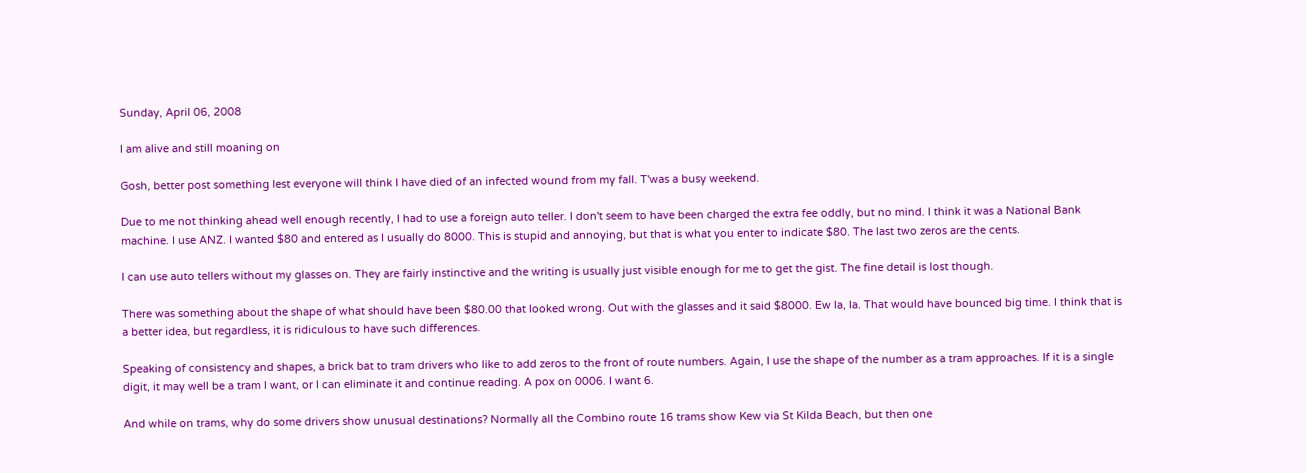Sunday, April 06, 2008

I am alive and still moaning on

Gosh, better post something lest everyone will think I have died of an infected wound from my fall. T'was a busy weekend.

Due to me not thinking ahead well enough recently, I had to use a foreign auto teller. I don't seem to have been charged the extra fee oddly, but no mind. I think it was a National Bank machine. I use ANZ. I wanted $80 and entered as I usually do 8000. This is stupid and annoying, but that is what you enter to indicate $80. The last two zeros are the cents.

I can use auto tellers without my glasses on. They are fairly instinctive and the writing is usually just visible enough for me to get the gist. The fine detail is lost though.

There was something about the shape of what should have been $80.00 that looked wrong. Out with the glasses and it said $8000. Ew la, la. That would have bounced big time. I think that is a better idea, but regardless, it is ridiculous to have such differences.

Speaking of consistency and shapes, a brick bat to tram drivers who like to add zeros to the front of route numbers. Again, I use the shape of the number as a tram approaches. If it is a single digit, it may well be a tram I want, or I can eliminate it and continue reading. A pox on 0006. I want 6.

And while on trams, why do some drivers show unusual destinations? Normally all the Combino route 16 trams show Kew via St Kilda Beach, but then one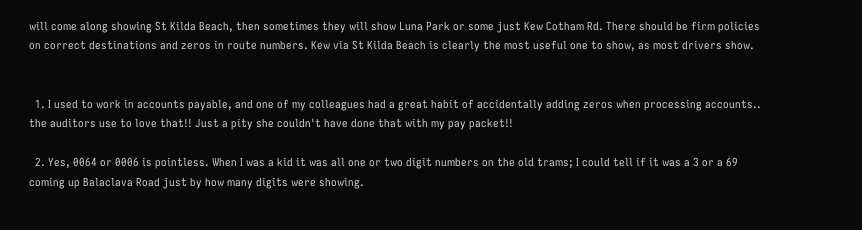will come along showing St Kilda Beach, then sometimes they will show Luna Park or some just Kew Cotham Rd. There should be firm policies on correct destinations and zeros in route numbers. Kew via St Kilda Beach is clearly the most useful one to show, as most drivers show.


  1. I used to work in accounts payable, and one of my colleagues had a great habit of accidentally adding zeros when processing accounts.. the auditors use to love that!! Just a pity she couldn't have done that with my pay packet!!

  2. Yes, 0064 or 0006 is pointless. When I was a kid it was all one or two digit numbers on the old trams; I could tell if it was a 3 or a 69 coming up Balaclava Road just by how many digits were showing.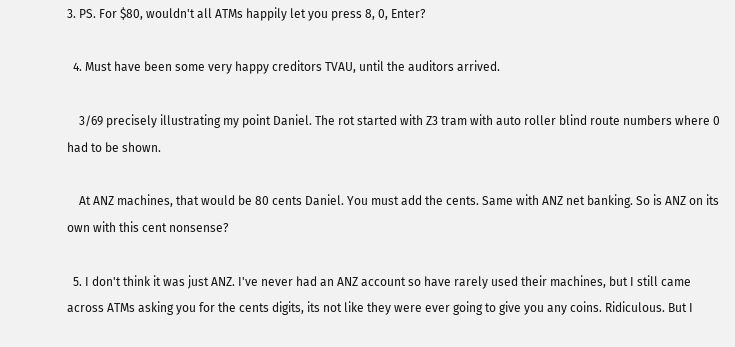3. PS. For $80, wouldn't all ATMs happily let you press 8, 0, Enter?

  4. Must have been some very happy creditors TVAU, until the auditors arrived.

    3/69 precisely illustrating my point Daniel. The rot started with Z3 tram with auto roller blind route numbers where 0 had to be shown.

    At ANZ machines, that would be 80 cents Daniel. You must add the cents. Same with ANZ net banking. So is ANZ on its own with this cent nonsense?

  5. I don't think it was just ANZ. I've never had an ANZ account so have rarely used their machines, but I still came across ATMs asking you for the cents digits, its not like they were ever going to give you any coins. Ridiculous. But I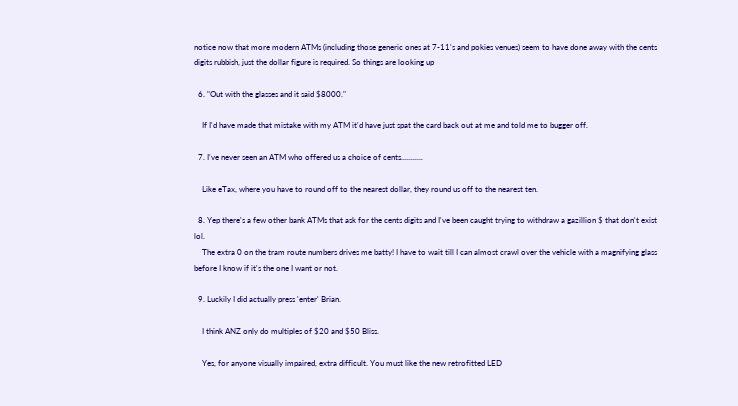notice now that more modern ATMs (including those generic ones at 7-11's and pokies venues) seem to have done away with the cents digits rubbish, just the dollar figure is required. So things are looking up

  6. "Out with the glasses and it said $8000."

    If I'd have made that mistake with my ATM it'd have just spat the card back out at me and told me to bugger off.

  7. I've never seen an ATM who offered us a choice of cents...........

    Like eTax, where you have to round off to the nearest dollar, they round us off to the nearest ten.

  8. Yep there's a few other bank ATMs that ask for the cents digits and I've been caught trying to withdraw a gazillion $ that don't exist lol.
    The extra 0 on the tram route numbers drives me batty! I have to wait till I can almost crawl over the vehicle with a magnifying glass before I know if it's the one I want or not.

  9. Luckily I did actually press 'enter' Brian.

    I think ANZ only do multiples of $20 and $50 Bliss.

    Yes, for anyone visually impaired, extra difficult. You must like the new retrofitted LED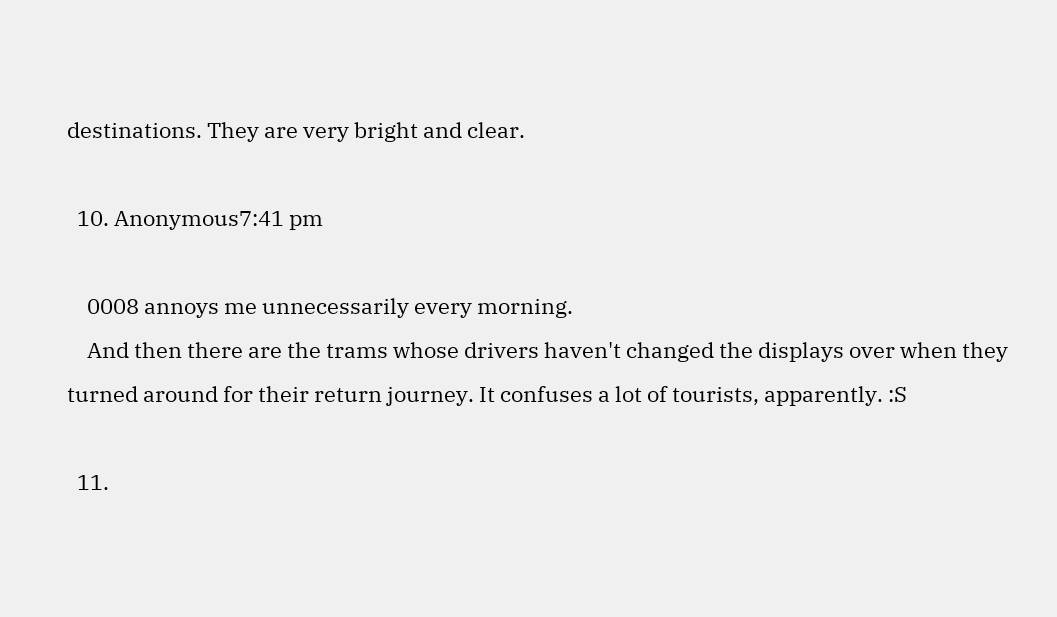destinations. They are very bright and clear.

  10. Anonymous7:41 pm

    0008 annoys me unnecessarily every morning.
    And then there are the trams whose drivers haven't changed the displays over when they turned around for their return journey. It confuses a lot of tourists, apparently. :S

  11.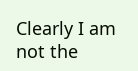Clearly I am not the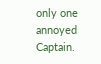only one annoyed Captain.